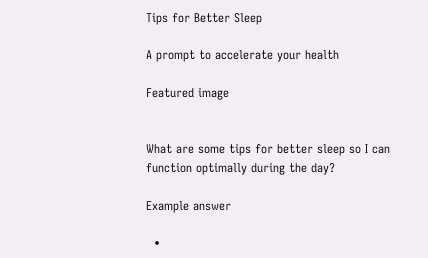Tips for Better Sleep

A prompt to accelerate your health

Featured image


What are some tips for better sleep so I can function optimally during the day?

Example answer

  •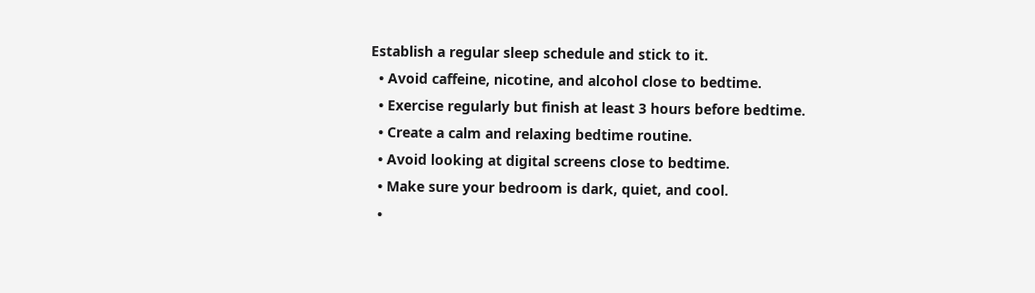Establish a regular sleep schedule and stick to it.
  • Avoid caffeine, nicotine, and alcohol close to bedtime.
  • Exercise regularly but finish at least 3 hours before bedtime.
  • Create a calm and relaxing bedtime routine.
  • Avoid looking at digital screens close to bedtime.
  • Make sure your bedroom is dark, quiet, and cool.
  •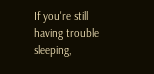If you're still having trouble sleeping,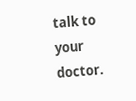talk to your doctor.